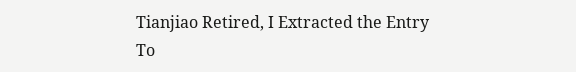Tianjiao Retired, I Extracted the Entry To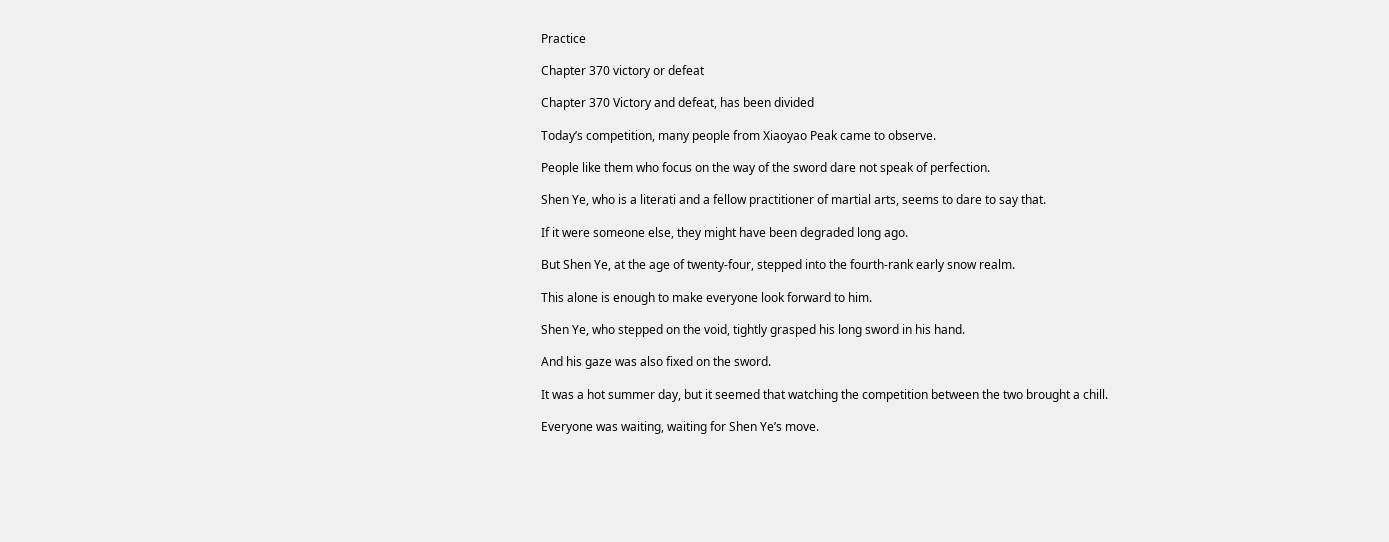Practice

Chapter 370 victory or defeat

Chapter 370 Victory and defeat, has been divided

Today’s competition, many people from Xiaoyao Peak came to observe.

People like them who focus on the way of the sword dare not speak of perfection.

Shen Ye, who is a literati and a fellow practitioner of martial arts, seems to dare to say that.

If it were someone else, they might have been degraded long ago.

But Shen Ye, at the age of twenty-four, stepped into the fourth-rank early snow realm.

This alone is enough to make everyone look forward to him.

Shen Ye, who stepped on the void, tightly grasped his long sword in his hand.

And his gaze was also fixed on the sword.

It was a hot summer day, but it seemed that watching the competition between the two brought a chill.

Everyone was waiting, waiting for Shen Ye’s move.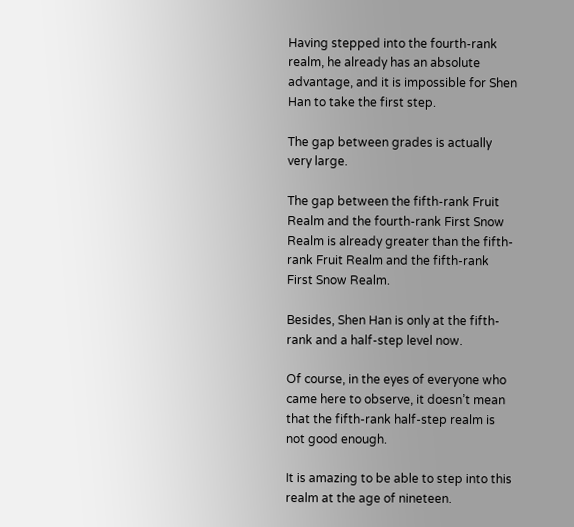Having stepped into the fourth-rank realm, he already has an absolute advantage, and it is impossible for Shen Han to take the first step.

The gap between grades is actually very large.

The gap between the fifth-rank Fruit Realm and the fourth-rank First Snow Realm is already greater than the fifth-rank Fruit Realm and the fifth-rank First Snow Realm.

Besides, Shen Han is only at the fifth-rank and a half-step level now.

Of course, in the eyes of everyone who came here to observe, it doesn’t mean that the fifth-rank half-step realm is not good enough.

It is amazing to be able to step into this realm at the age of nineteen.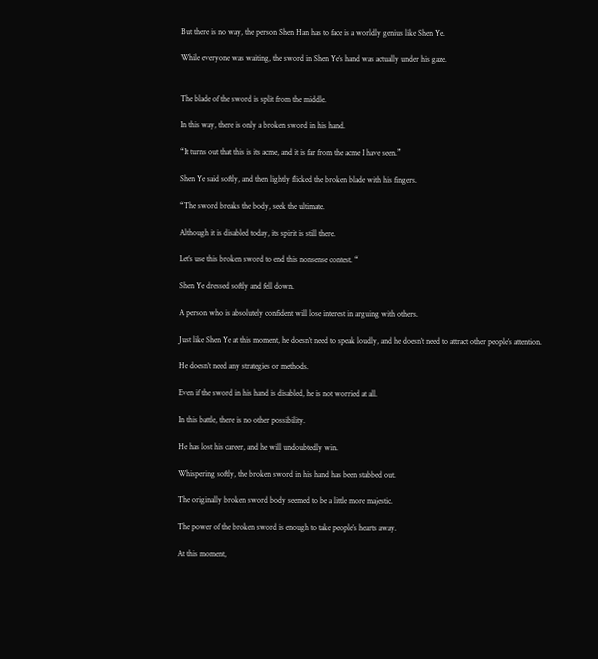But there is no way, the person Shen Han has to face is a worldly genius like Shen Ye.

While everyone was waiting, the sword in Shen Ye’s hand was actually under his gaze.


The blade of the sword is split from the middle.

In this way, there is only a broken sword in his hand.

“It turns out that this is its acme, and it is far from the acme I have seen.”

Shen Ye said softly, and then lightly flicked the broken blade with his fingers.

“The sword breaks the body, seek the ultimate.

Although it is disabled today, its spirit is still there.

Let’s use this broken sword to end this nonsense contest. “

Shen Ye dressed softly and fell down.

A person who is absolutely confident will lose interest in arguing with others.

Just like Shen Ye at this moment, he doesn’t need to speak loudly, and he doesn’t need to attract other people’s attention.

He doesn’t need any strategies or methods.

Even if the sword in his hand is disabled, he is not worried at all.

In this battle, there is no other possibility.

He has lost his career, and he will undoubtedly win.

Whispering softly, the broken sword in his hand has been stabbed out.

The originally broken sword body seemed to be a little more majestic.

The power of the broken sword is enough to take people’s hearts away.

At this moment,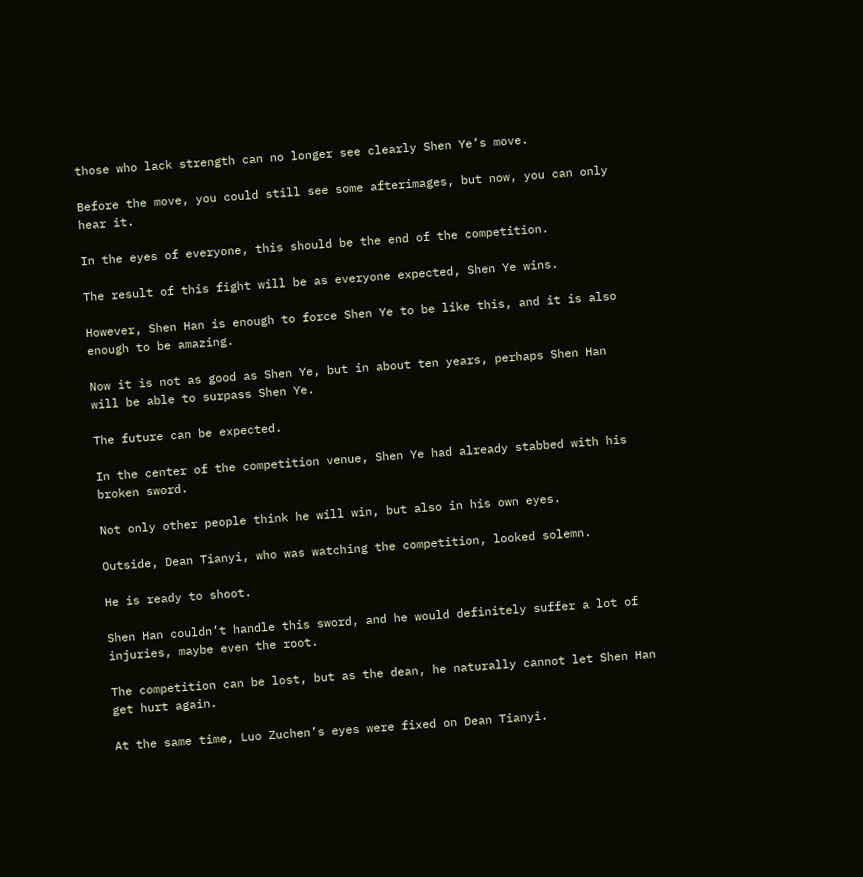those who lack strength can no longer see clearly Shen Ye’s move.

Before the move, you could still see some afterimages, but now, you can only hear it.

In the eyes of everyone, this should be the end of the competition.

The result of this fight will be as everyone expected, Shen Ye wins.

However, Shen Han is enough to force Shen Ye to be like this, and it is also enough to be amazing.

Now it is not as good as Shen Ye, but in about ten years, perhaps Shen Han will be able to surpass Shen Ye.

The future can be expected.

In the center of the competition venue, Shen Ye had already stabbed with his broken sword.

Not only other people think he will win, but also in his own eyes.

Outside, Dean Tianyi, who was watching the competition, looked solemn.

He is ready to shoot.

Shen Han couldn’t handle this sword, and he would definitely suffer a lot of injuries, maybe even the root.

The competition can be lost, but as the dean, he naturally cannot let Shen Han get hurt again.

At the same time, Luo Zuchen’s eyes were fixed on Dean Tianyi.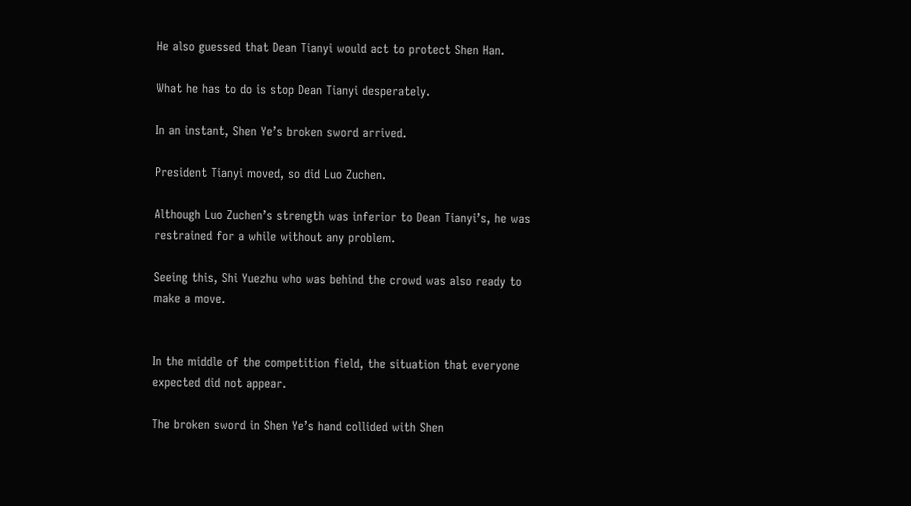He also guessed that Dean Tianyi would act to protect Shen Han.

What he has to do is stop Dean Tianyi desperately.

In an instant, Shen Ye’s broken sword arrived.

President Tianyi moved, so did Luo Zuchen.

Although Luo Zuchen’s strength was inferior to Dean Tianyi’s, he was restrained for a while without any problem.

Seeing this, Shi Yuezhu who was behind the crowd was also ready to make a move.


In the middle of the competition field, the situation that everyone expected did not appear.

The broken sword in Shen Ye’s hand collided with Shen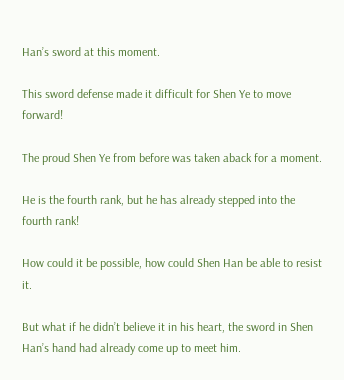Han’s sword at this moment.

This sword defense made it difficult for Shen Ye to move forward!

The proud Shen Ye from before was taken aback for a moment.

He is the fourth rank, but he has already stepped into the fourth rank!

How could it be possible, how could Shen Han be able to resist it.

But what if he didn’t believe it in his heart, the sword in Shen Han’s hand had already come up to meet him.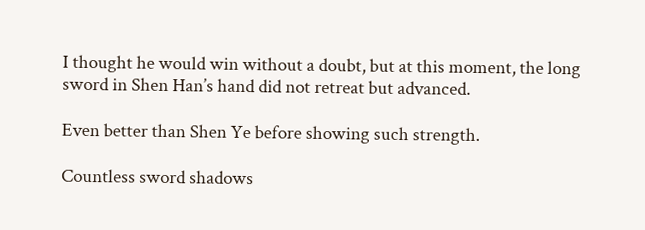I thought he would win without a doubt, but at this moment, the long sword in Shen Han’s hand did not retreat but advanced.

Even better than Shen Ye before showing such strength.

Countless sword shadows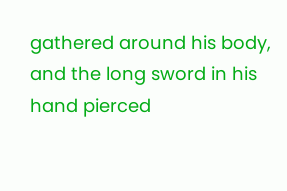gathered around his body, and the long sword in his hand pierced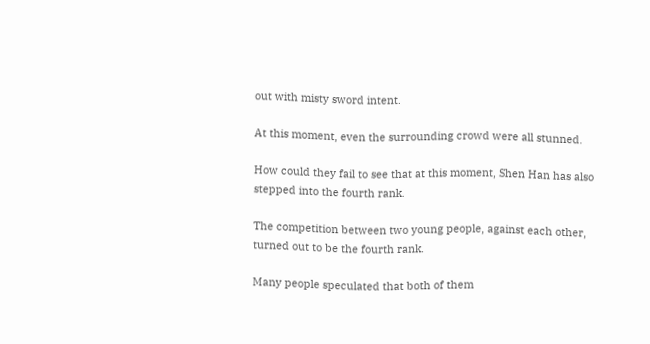out with misty sword intent.

At this moment, even the surrounding crowd were all stunned.

How could they fail to see that at this moment, Shen Han has also stepped into the fourth rank.

The competition between two young people, against each other, turned out to be the fourth rank.

Many people speculated that both of them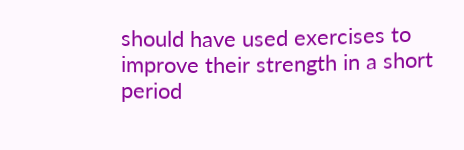should have used exercises to improve their strength in a short period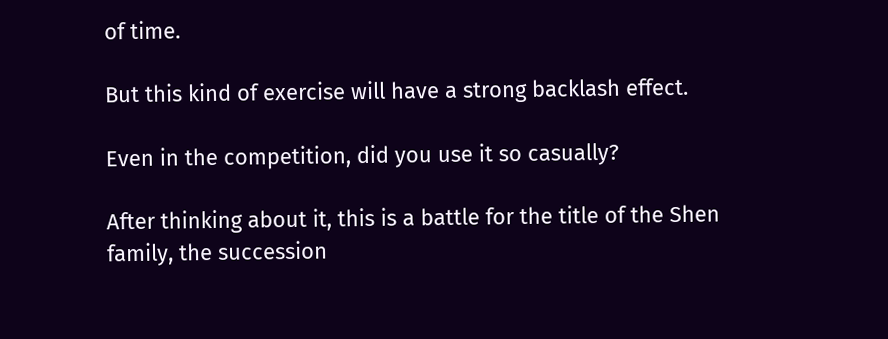of time.

But this kind of exercise will have a strong backlash effect.

Even in the competition, did you use it so casually?

After thinking about it, this is a battle for the title of the Shen family, the succession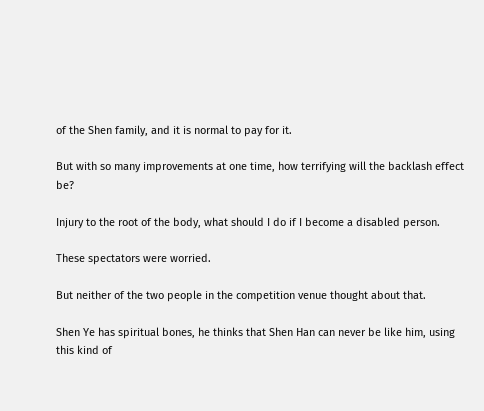of the Shen family, and it is normal to pay for it.

But with so many improvements at one time, how terrifying will the backlash effect be?

Injury to the root of the body, what should I do if I become a disabled person.

These spectators were worried.

But neither of the two people in the competition venue thought about that.

Shen Ye has spiritual bones, he thinks that Shen Han can never be like him, using this kind of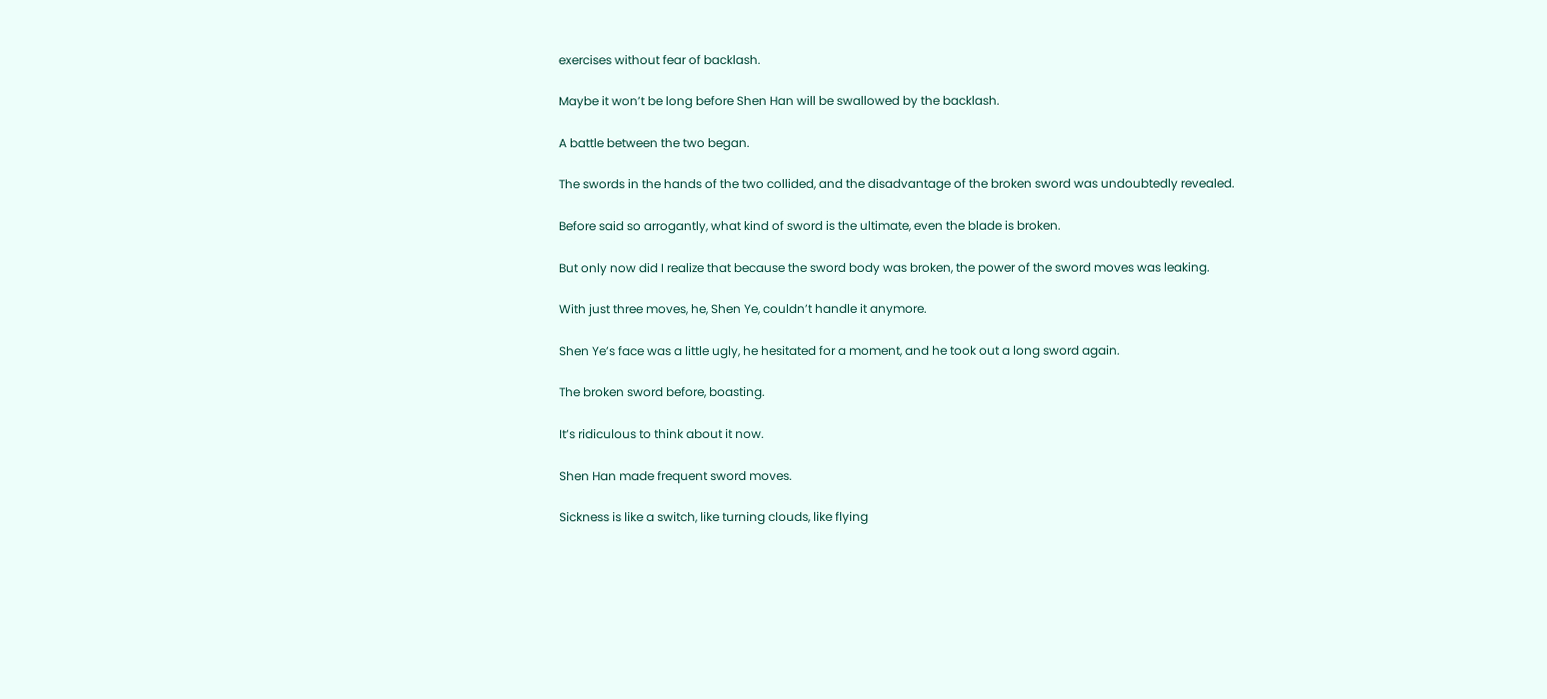exercises without fear of backlash.

Maybe it won’t be long before Shen Han will be swallowed by the backlash.

A battle between the two began.

The swords in the hands of the two collided, and the disadvantage of the broken sword was undoubtedly revealed.

Before said so arrogantly, what kind of sword is the ultimate, even the blade is broken.

But only now did I realize that because the sword body was broken, the power of the sword moves was leaking.

With just three moves, he, Shen Ye, couldn’t handle it anymore.

Shen Ye’s face was a little ugly, he hesitated for a moment, and he took out a long sword again.

The broken sword before, boasting.

It’s ridiculous to think about it now.

Shen Han made frequent sword moves.

Sickness is like a switch, like turning clouds, like flying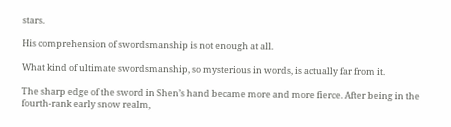stars.

His comprehension of swordsmanship is not enough at all.

What kind of ultimate swordsmanship, so mysterious in words, is actually far from it.

The sharp edge of the sword in Shen’s hand became more and more fierce. After being in the fourth-rank early snow realm,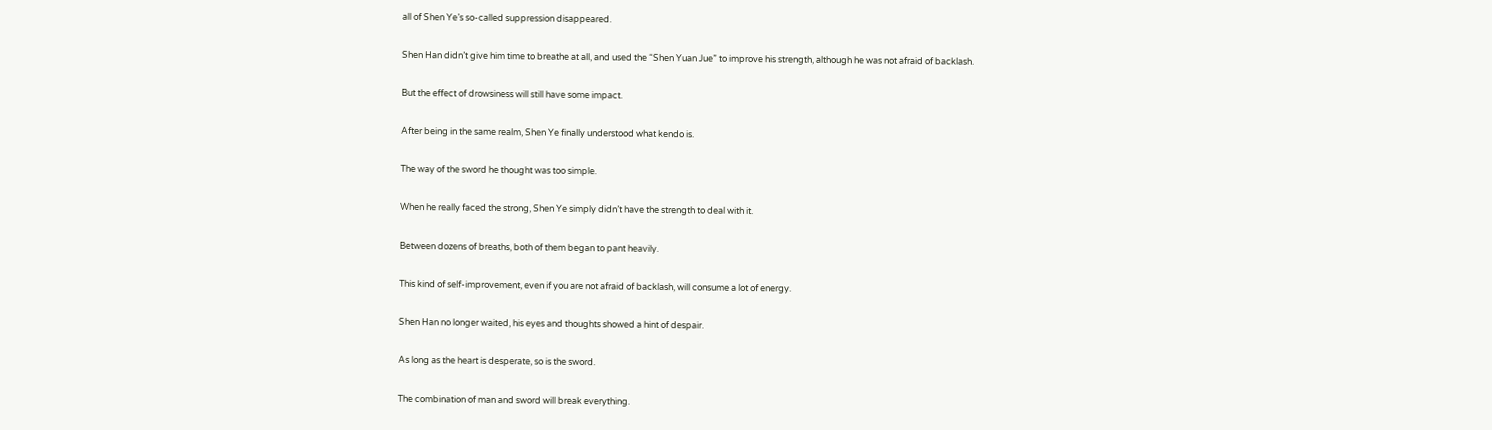all of Shen Ye’s so-called suppression disappeared.

Shen Han didn’t give him time to breathe at all, and used the “Shen Yuan Jue” to improve his strength, although he was not afraid of backlash.

But the effect of drowsiness will still have some impact.

After being in the same realm, Shen Ye finally understood what kendo is.

The way of the sword he thought was too simple.

When he really faced the strong, Shen Ye simply didn’t have the strength to deal with it.

Between dozens of breaths, both of them began to pant heavily.

This kind of self-improvement, even if you are not afraid of backlash, will consume a lot of energy.

Shen Han no longer waited, his eyes and thoughts showed a hint of despair.

As long as the heart is desperate, so is the sword.

The combination of man and sword will break everything.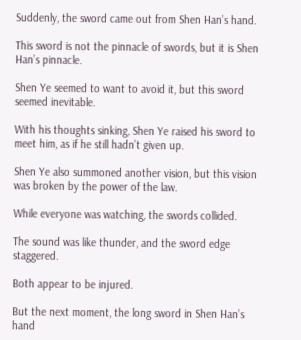Suddenly, the sword came out from Shen Han’s hand.

This sword is not the pinnacle of swords, but it is Shen Han’s pinnacle.

Shen Ye seemed to want to avoid it, but this sword seemed inevitable.

With his thoughts sinking, Shen Ye raised his sword to meet him, as if he still hadn’t given up.

Shen Ye also summoned another vision, but this vision was broken by the power of the law.

While everyone was watching, the swords collided.

The sound was like thunder, and the sword edge staggered.

Both appear to be injured.

But the next moment, the long sword in Shen Han’s hand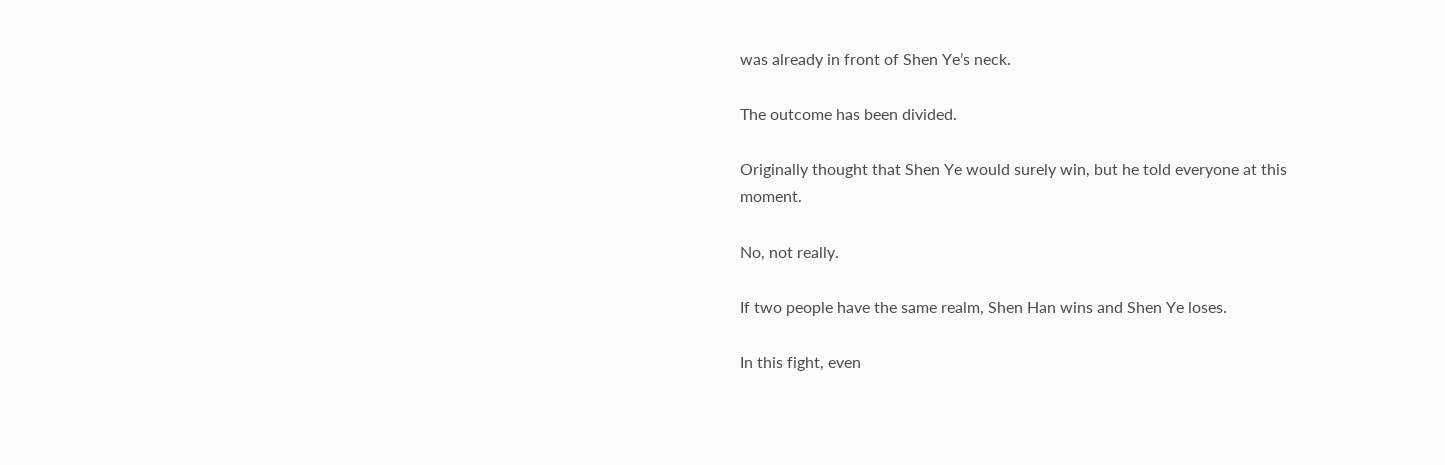was already in front of Shen Ye’s neck.

The outcome has been divided.

Originally thought that Shen Ye would surely win, but he told everyone at this moment.

No, not really.

If two people have the same realm, Shen Han wins and Shen Ye loses.

In this fight, even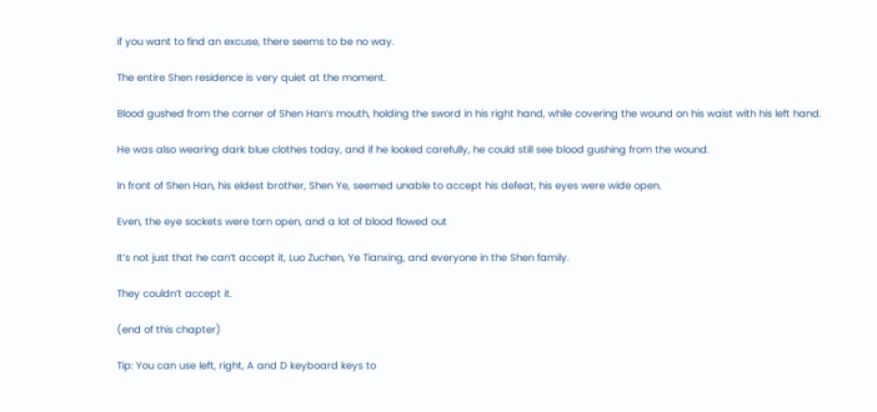if you want to find an excuse, there seems to be no way.

The entire Shen residence is very quiet at the moment.

Blood gushed from the corner of Shen Han’s mouth, holding the sword in his right hand, while covering the wound on his waist with his left hand.

He was also wearing dark blue clothes today, and if he looked carefully, he could still see blood gushing from the wound.

In front of Shen Han, his eldest brother, Shen Ye, seemed unable to accept his defeat, his eyes were wide open.

Even, the eye sockets were torn open, and a lot of blood flowed out

It’s not just that he can’t accept it, Luo Zuchen, Ye Tianxing, and everyone in the Shen family.

They couldn’t accept it.

(end of this chapter)

Tip: You can use left, right, A and D keyboard keys to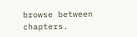browse between chapters.